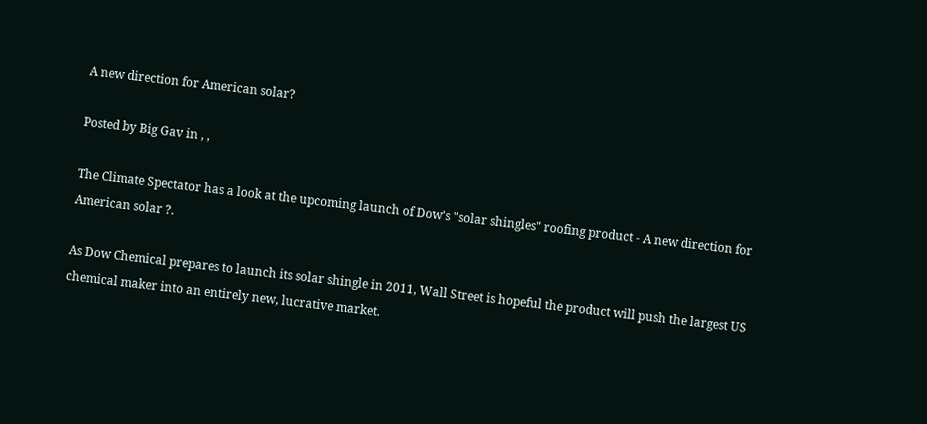A new direction for American solar?

Posted by Big Gav in , ,

The Climate Spectator has a look at the upcoming launch of Dow's "solar shingles" roofing product - A new direction for American solar ?.

As Dow Chemical prepares to launch its solar shingle in 2011, Wall Street is hopeful the product will push the largest US chemical maker into an entirely new, lucrative market.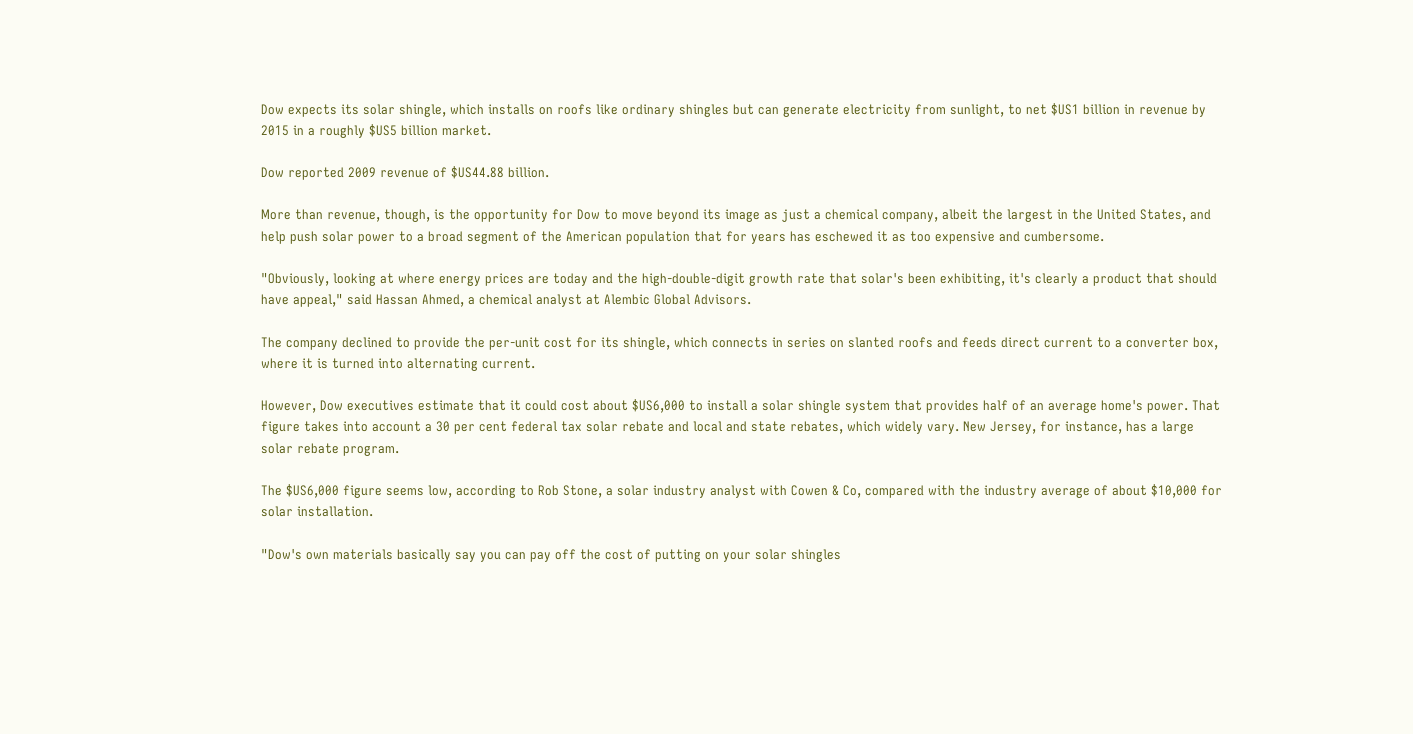Dow expects its solar shingle, which installs on roofs like ordinary shingles but can generate electricity from sunlight, to net $US1 billion in revenue by 2015 in a roughly $US5 billion market.

Dow reported 2009 revenue of $US44.88 billion.

More than revenue, though, is the opportunity for Dow to move beyond its image as just a chemical company, albeit the largest in the United States, and help push solar power to a broad segment of the American population that for years has eschewed it as too expensive and cumbersome.

"Obviously, looking at where energy prices are today and the high-double-digit growth rate that solar's been exhibiting, it's clearly a product that should have appeal," said Hassan Ahmed, a chemical analyst at Alembic Global Advisors.

The company declined to provide the per-unit cost for its shingle, which connects in series on slanted roofs and feeds direct current to a converter box, where it is turned into alternating current.

However, Dow executives estimate that it could cost about $US6,000 to install a solar shingle system that provides half of an average home's power. That figure takes into account a 30 per cent federal tax solar rebate and local and state rebates, which widely vary. New Jersey, for instance, has a large solar rebate program.

The $US6,000 figure seems low, according to Rob Stone, a solar industry analyst with Cowen & Co, compared with the industry average of about $10,000 for solar installation.

"Dow's own materials basically say you can pay off the cost of putting on your solar shingles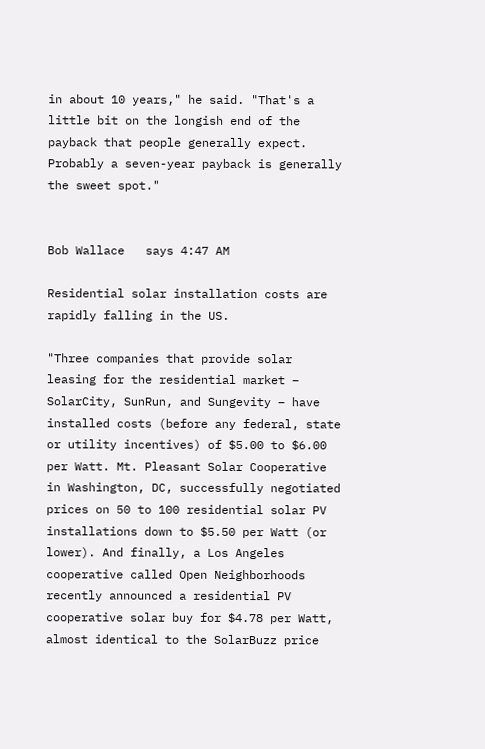in about 10 years," he said. "That's a little bit on the longish end of the payback that people generally expect. Probably a seven-year payback is generally the sweet spot."


Bob Wallace   says 4:47 AM

Residential solar installation costs are rapidly falling in the US.

"Three companies that provide solar leasing for the residential market – SolarCity, SunRun, and Sungevity – have installed costs (before any federal, state or utility incentives) of $5.00 to $6.00 per Watt. Mt. Pleasant Solar Cooperative in Washington, DC, successfully negotiated prices on 50 to 100 residential solar PV installations down to $5.50 per Watt (or lower). And finally, a Los Angeles cooperative called Open Neighborhoods recently announced a residential PV cooperative solar buy for $4.78 per Watt, almost identical to the SolarBuzz price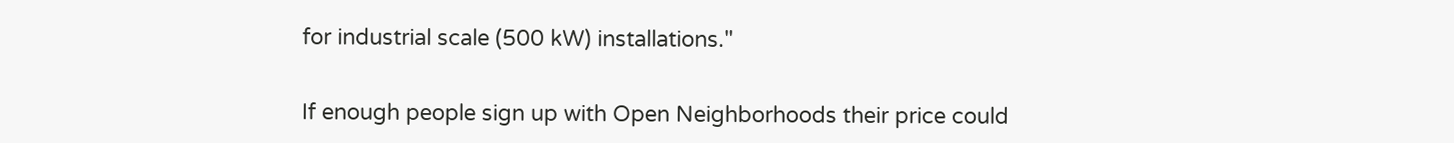for industrial scale (500 kW) installations."


If enough people sign up with Open Neighborhoods their price could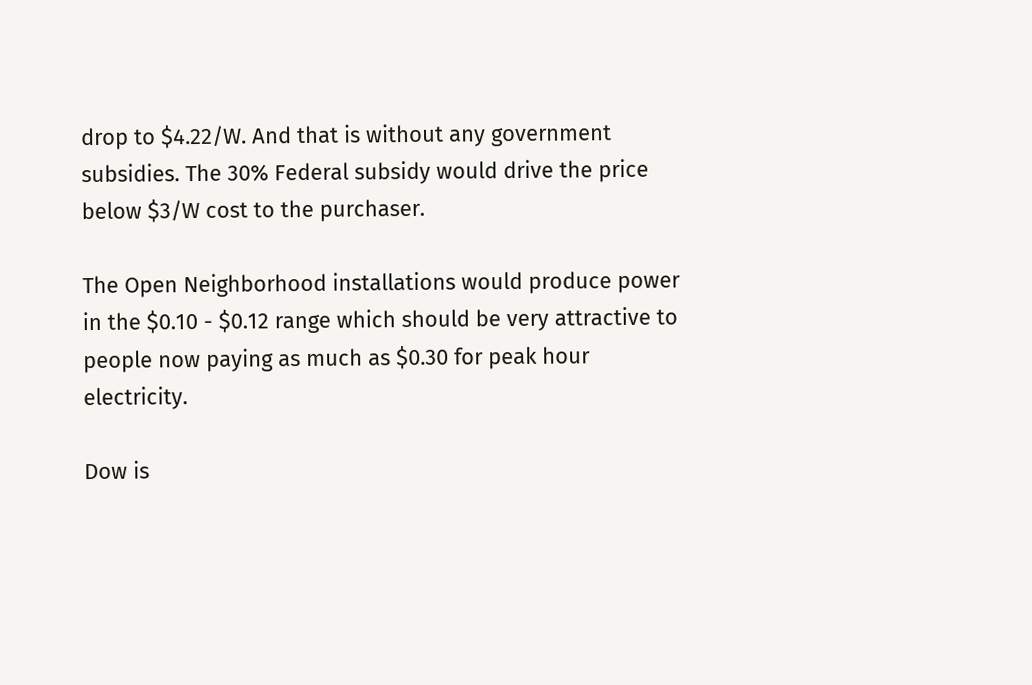drop to $4.22/W. And that is without any government subsidies. The 30% Federal subsidy would drive the price below $3/W cost to the purchaser.

The Open Neighborhood installations would produce power in the $0.10 - $0.12 range which should be very attractive to people now paying as much as $0.30 for peak hour electricity.

Dow is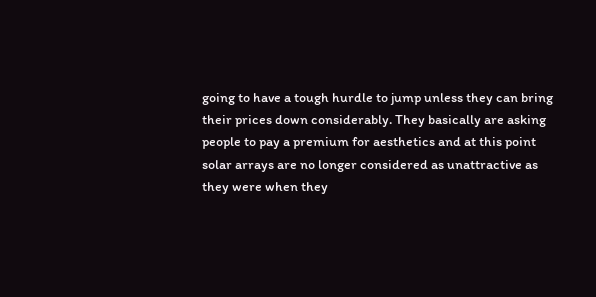going to have a tough hurdle to jump unless they can bring their prices down considerably. They basically are asking people to pay a premium for aesthetics and at this point solar arrays are no longer considered as unattractive as they were when they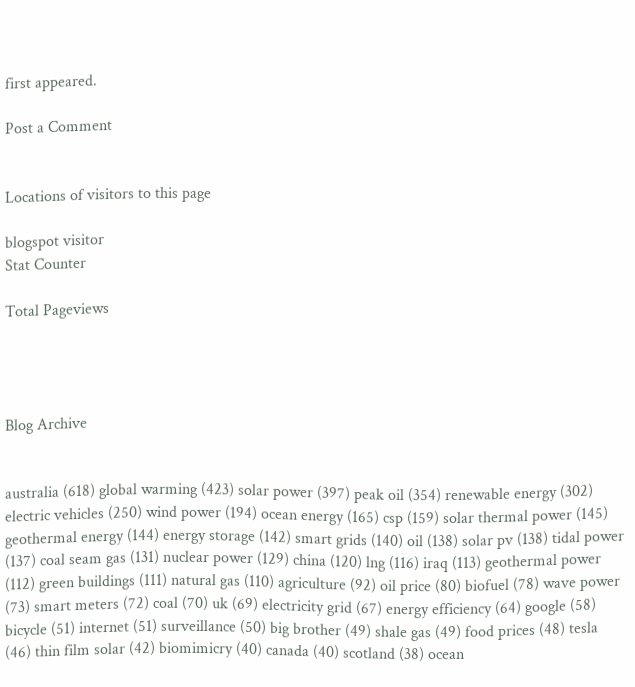first appeared.

Post a Comment


Locations of visitors to this page

blogspot visitor
Stat Counter

Total Pageviews




Blog Archive


australia (618) global warming (423) solar power (397) peak oil (354) renewable energy (302) electric vehicles (250) wind power (194) ocean energy (165) csp (159) solar thermal power (145) geothermal energy (144) energy storage (142) smart grids (140) oil (138) solar pv (138) tidal power (137) coal seam gas (131) nuclear power (129) china (120) lng (116) iraq (113) geothermal power (112) green buildings (111) natural gas (110) agriculture (92) oil price (80) biofuel (78) wave power (73) smart meters (72) coal (70) uk (69) electricity grid (67) energy efficiency (64) google (58) bicycle (51) internet (51) surveillance (50) big brother (49) shale gas (49) food prices (48) tesla (46) thin film solar (42) biomimicry (40) canada (40) scotland (38) ocean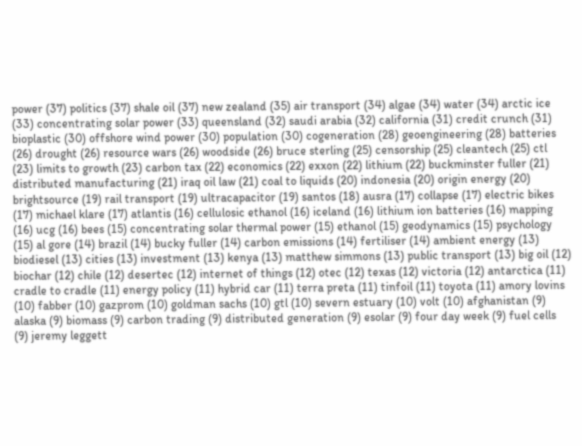power (37) politics (37) shale oil (37) new zealand (35) air transport (34) algae (34) water (34) arctic ice (33) concentrating solar power (33) queensland (32) saudi arabia (32) california (31) credit crunch (31) bioplastic (30) offshore wind power (30) population (30) cogeneration (28) geoengineering (28) batteries (26) drought (26) resource wars (26) woodside (26) bruce sterling (25) censorship (25) cleantech (25) ctl (23) limits to growth (23) carbon tax (22) economics (22) exxon (22) lithium (22) buckminster fuller (21) distributed manufacturing (21) iraq oil law (21) coal to liquids (20) indonesia (20) origin energy (20) brightsource (19) rail transport (19) ultracapacitor (19) santos (18) ausra (17) collapse (17) electric bikes (17) michael klare (17) atlantis (16) cellulosic ethanol (16) iceland (16) lithium ion batteries (16) mapping (16) ucg (16) bees (15) concentrating solar thermal power (15) ethanol (15) geodynamics (15) psychology (15) al gore (14) brazil (14) bucky fuller (14) carbon emissions (14) fertiliser (14) ambient energy (13) biodiesel (13) cities (13) investment (13) kenya (13) matthew simmons (13) public transport (13) big oil (12) biochar (12) chile (12) desertec (12) internet of things (12) otec (12) texas (12) victoria (12) antarctica (11) cradle to cradle (11) energy policy (11) hybrid car (11) terra preta (11) tinfoil (11) toyota (11) amory lovins (10) fabber (10) gazprom (10) goldman sachs (10) gtl (10) severn estuary (10) volt (10) afghanistan (9) alaska (9) biomass (9) carbon trading (9) distributed generation (9) esolar (9) four day week (9) fuel cells (9) jeremy leggett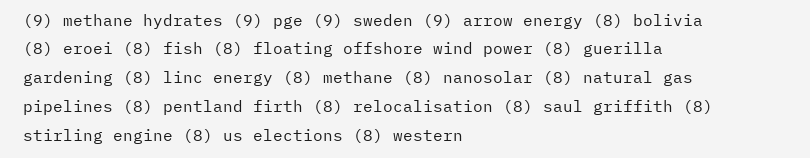(9) methane hydrates (9) pge (9) sweden (9) arrow energy (8) bolivia (8) eroei (8) fish (8) floating offshore wind power (8) guerilla gardening (8) linc energy (8) methane (8) nanosolar (8) natural gas pipelines (8) pentland firth (8) relocalisation (8) saul griffith (8) stirling engine (8) us elections (8) western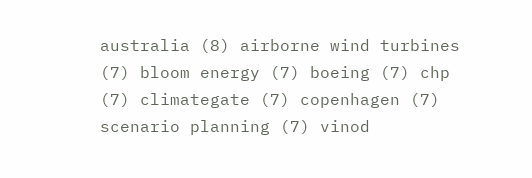australia (8) airborne wind turbines (7) bloom energy (7) boeing (7) chp (7) climategate (7) copenhagen (7) scenario planning (7) vinod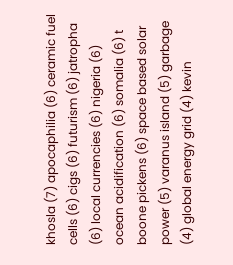khosla (7) apocaphilia (6) ceramic fuel cells (6) cigs (6) futurism (6) jatropha (6) local currencies (6) nigeria (6) ocean acidification (6) somalia (6) t boone pickens (6) space based solar power (5) varanus island (5) garbage (4) global energy grid (4) kevin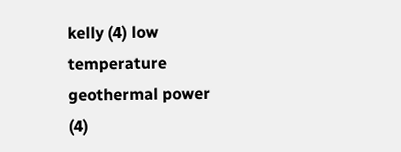kelly (4) low temperature geothermal power (4)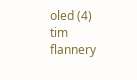oled (4) tim flannery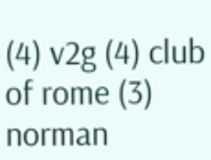(4) v2g (4) club of rome (3) norman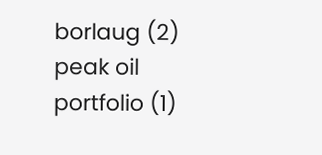borlaug (2) peak oil portfolio (1)